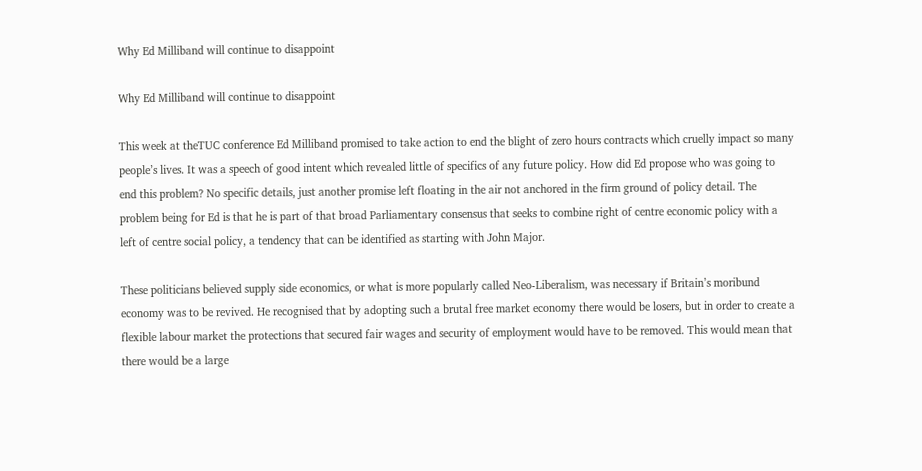Why Ed Milliband will continue to disappoint

Why Ed Milliband will continue to disappoint

This week at theTUC conference Ed Milliband promised to take action to end the blight of zero hours contracts which cruelly impact so many people’s lives. It was a speech of good intent which revealed little of specifics of any future policy. How did Ed propose who was going to end this problem? No specific details, just another promise left floating in the air not anchored in the firm ground of policy detail. The problem being for Ed is that he is part of that broad Parliamentary consensus that seeks to combine right of centre economic policy with a left of centre social policy, a tendency that can be identified as starting with John Major.

These politicians believed supply side economics, or what is more popularly called Neo-Liberalism, was necessary if Britain’s moribund economy was to be revived. He recognised that by adopting such a brutal free market economy there would be losers, but in order to create a flexible labour market the protections that secured fair wages and security of employment would have to be removed. This would mean that there would be a large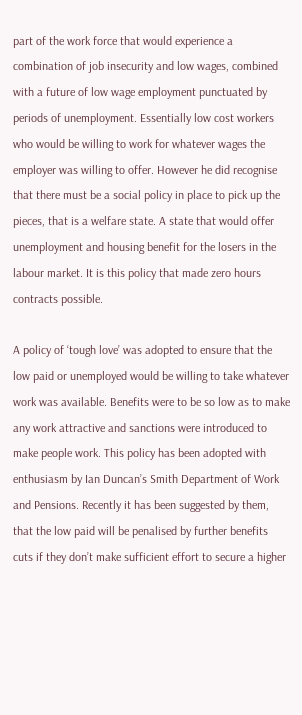part of the work force that would experience a combination of job insecurity and low wages, combined with a future of low wage employment punctuated by periods of unemployment. Essentially low cost workers who would be willing to work for whatever wages the employer was willing to offer. However he did recognise that there must be a social policy in place to pick up the pieces, that is a welfare state. A state that would offer unemployment and housing benefit for the losers in the labour market. It is this policy that made zero hours contracts possible.

A policy of ‘tough love’ was adopted to ensure that the low paid or unemployed would be willing to take whatever work was available. Benefits were to be so low as to make any work attractive and sanctions were introduced to make people work. This policy has been adopted with enthusiasm by Ian Duncan’s Smith Department of Work and Pensions. Recently it has been suggested by them, that the low paid will be penalised by further benefits cuts if they don’t make sufficient effort to secure a higher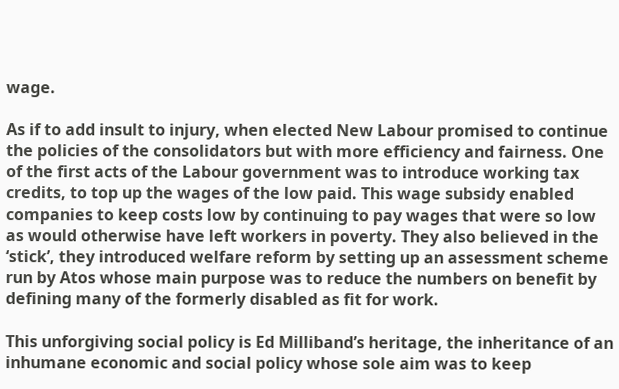wage.

As if to add insult to injury, when elected New Labour promised to continue the policies of the consolidators but with more efficiency and fairness. One of the first acts of the Labour government was to introduce working tax credits, to top up the wages of the low paid. This wage subsidy enabled companies to keep costs low by continuing to pay wages that were so low as would otherwise have left workers in poverty. They also believed in the ‘stick’, they introduced welfare reform by setting up an assessment scheme run by Atos whose main purpose was to reduce the numbers on benefit by defining many of the formerly disabled as fit for work.

This unforgiving social policy is Ed Milliband’s heritage, the inheritance of an inhumane economic and social policy whose sole aim was to keep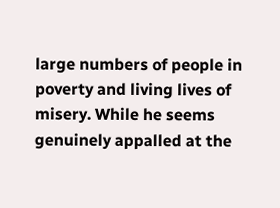large numbers of people in poverty and living lives of misery. While he seems genuinely appalled at the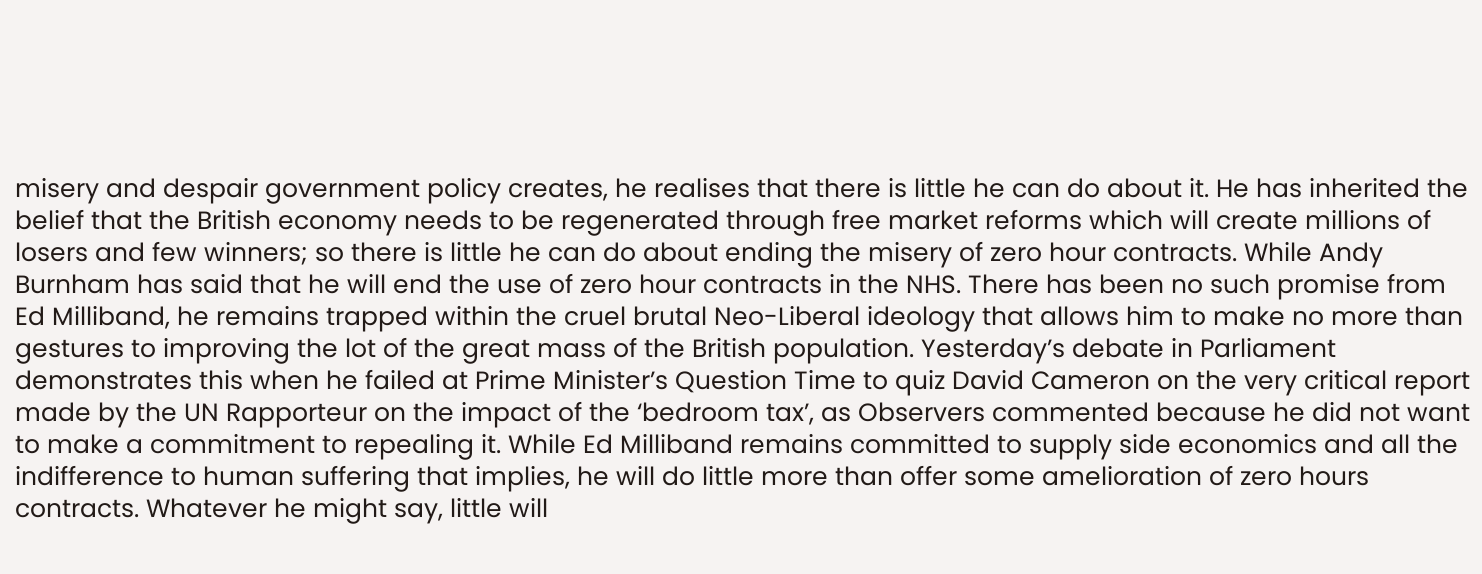misery and despair government policy creates, he realises that there is little he can do about it. He has inherited the belief that the British economy needs to be regenerated through free market reforms which will create millions of losers and few winners; so there is little he can do about ending the misery of zero hour contracts. While Andy Burnham has said that he will end the use of zero hour contracts in the NHS. There has been no such promise from Ed Milliband, he remains trapped within the cruel brutal Neo-Liberal ideology that allows him to make no more than gestures to improving the lot of the great mass of the British population. Yesterday’s debate in Parliament demonstrates this when he failed at Prime Minister’s Question Time to quiz David Cameron on the very critical report made by the UN Rapporteur on the impact of the ‘bedroom tax’, as Observers commented because he did not want to make a commitment to repealing it. While Ed Milliband remains committed to supply side economics and all the indifference to human suffering that implies, he will do little more than offer some amelioration of zero hours contracts. Whatever he might say, little will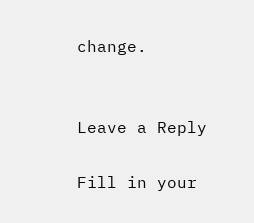change.


Leave a Reply

Fill in your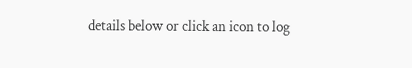details below or click an icon to log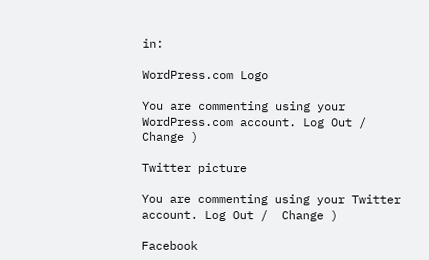in:

WordPress.com Logo

You are commenting using your WordPress.com account. Log Out /  Change )

Twitter picture

You are commenting using your Twitter account. Log Out /  Change )

Facebook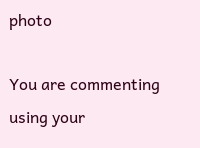photo

You are commenting using your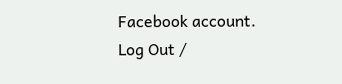Facebook account. Log Out /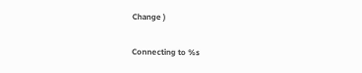Change )

Connecting to %s